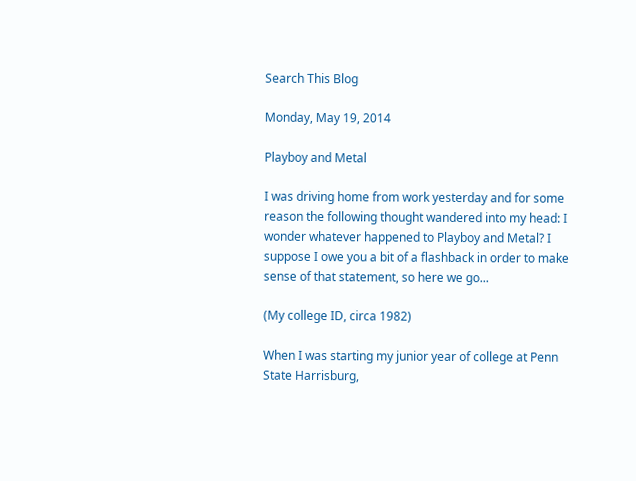Search This Blog

Monday, May 19, 2014

Playboy and Metal

I was driving home from work yesterday and for some reason the following thought wandered into my head: I wonder whatever happened to Playboy and Metal? I suppose I owe you a bit of a flashback in order to make sense of that statement, so here we go...

(My college ID, circa 1982)

When I was starting my junior year of college at Penn State Harrisburg,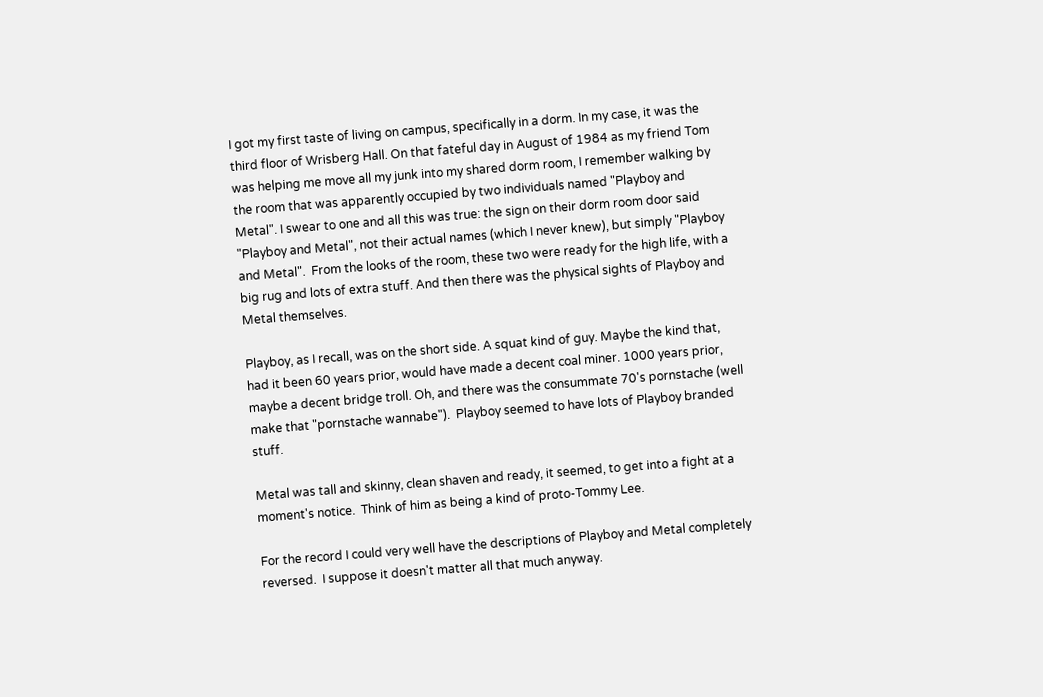I got my first taste of living on campus, specifically in a dorm. In my case, it was the third floor of Wrisberg Hall. On that fateful day in August of 1984 as my friend Tom was helping me move all my junk into my shared dorm room, I remember walking by the room that was apparently occupied by two individuals named "Playboy and Metal". I swear to one and all this was true: the sign on their dorm room door said "Playboy and Metal", not their actual names (which I never knew), but simply "Playboy and Metal".  From the looks of the room, these two were ready for the high life, with a big rug and lots of extra stuff. And then there was the physical sights of Playboy and Metal themselves.

Playboy, as I recall, was on the short side. A squat kind of guy. Maybe the kind that, had it been 60 years prior, would have made a decent coal miner. 1000 years prior, maybe a decent bridge troll. Oh, and there was the consummate 70's pornstache (well make that "pornstache wannabe").  Playboy seemed to have lots of Playboy branded stuff.

Metal was tall and skinny, clean shaven and ready, it seemed, to get into a fight at a moment's notice.  Think of him as being a kind of proto-Tommy Lee.

For the record I could very well have the descriptions of Playboy and Metal completely reversed.  I suppose it doesn't matter all that much anyway.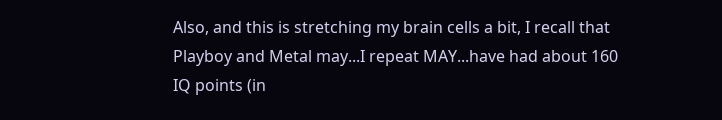Also, and this is stretching my brain cells a bit, I recall that Playboy and Metal may...I repeat MAY...have had about 160 IQ points (in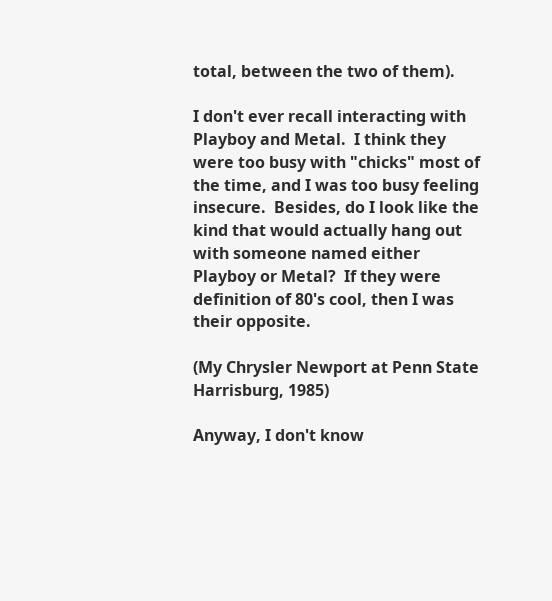total, between the two of them).

I don't ever recall interacting with Playboy and Metal.  I think they were too busy with "chicks" most of the time, and I was too busy feeling insecure.  Besides, do I look like the kind that would actually hang out with someone named either Playboy or Metal?  If they were definition of 80's cool, then I was their opposite.

(My Chrysler Newport at Penn State Harrisburg, 1985)

Anyway, I don't know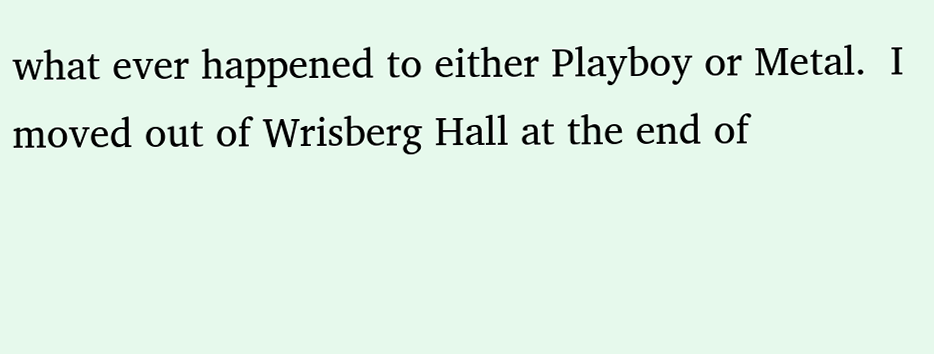what ever happened to either Playboy or Metal.  I moved out of Wrisberg Hall at the end of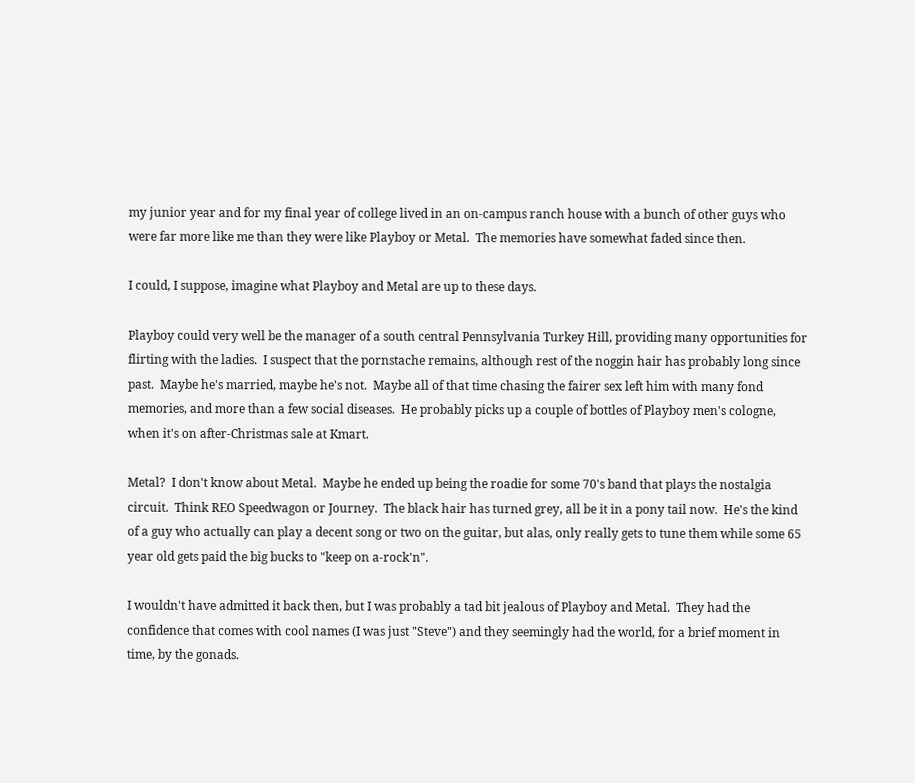my junior year and for my final year of college lived in an on-campus ranch house with a bunch of other guys who were far more like me than they were like Playboy or Metal.  The memories have somewhat faded since then.

I could, I suppose, imagine what Playboy and Metal are up to these days.

Playboy could very well be the manager of a south central Pennsylvania Turkey Hill, providing many opportunities for flirting with the ladies.  I suspect that the pornstache remains, although rest of the noggin hair has probably long since past.  Maybe he's married, maybe he's not.  Maybe all of that time chasing the fairer sex left him with many fond memories, and more than a few social diseases.  He probably picks up a couple of bottles of Playboy men's cologne, when it's on after-Christmas sale at Kmart.

Metal?  I don't know about Metal.  Maybe he ended up being the roadie for some 70's band that plays the nostalgia circuit.  Think REO Speedwagon or Journey.  The black hair has turned grey, all be it in a pony tail now.  He's the kind of a guy who actually can play a decent song or two on the guitar, but alas, only really gets to tune them while some 65 year old gets paid the big bucks to "keep on a-rock'n".

I wouldn't have admitted it back then, but I was probably a tad bit jealous of Playboy and Metal.  They had the confidence that comes with cool names (I was just "Steve") and they seemingly had the world, for a brief moment in time, by the gonads.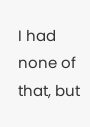I had none of that, but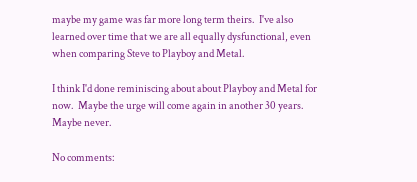maybe my game was far more long term theirs.  I've also learned over time that we are all equally dysfunctional, even when comparing Steve to Playboy and Metal.

I think I'd done reminiscing about about Playboy and Metal for now.  Maybe the urge will come again in another 30 years.  Maybe never.

No comments: